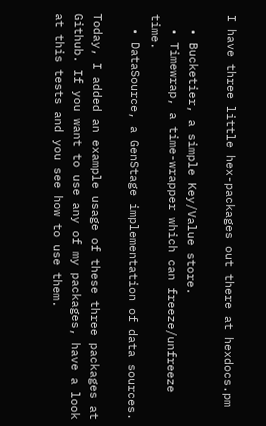I have three little hex-packages out there at hexdocs.pm

  • Bucketier, a simple Key/Value store.
  • Timewrap, a time-wrapper which can freeze/unfreeze time.
  • DataSource, a GenStage implementation of data sources.

Today, I added an example usage of these three packages at Github. If you want to use any of my packages, have a look at this tests and you see how to use them.